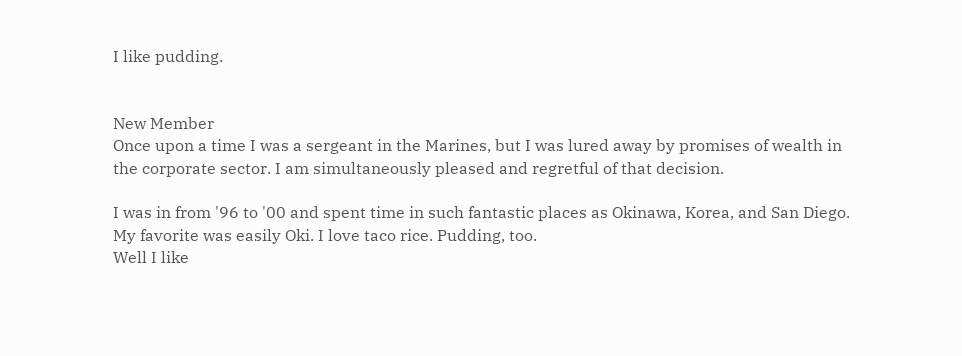I like pudding.


New Member
Once upon a time I was a sergeant in the Marines, but I was lured away by promises of wealth in the corporate sector. I am simultaneously pleased and regretful of that decision.

I was in from '96 to '00 and spent time in such fantastic places as Okinawa, Korea, and San Diego. My favorite was easily Oki. I love taco rice. Pudding, too.
Well I like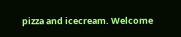pizza and icecream. Welcome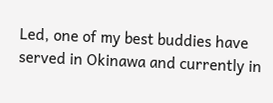Led, one of my best buddies have served in Okinawa and currently in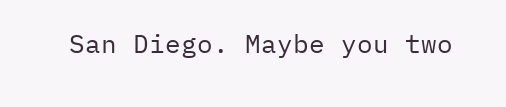San Diego. Maybe you two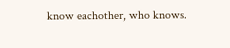know eachother, who knows.